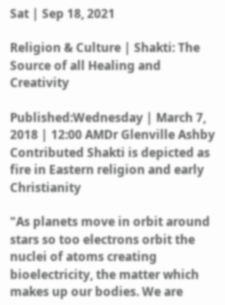Sat | Sep 18, 2021

Religion & Culture | Shakti: The Source of all Healing and Creativity

Published:Wednesday | March 7, 2018 | 12:00 AMDr Glenville Ashby
Contributed Shakti is depicted as fire in Eastern religion and early Christianity

"As planets move in orbit around stars so too electrons orbit the nuclei of atoms creating bioelectricity, the matter which makes up our bodies. We are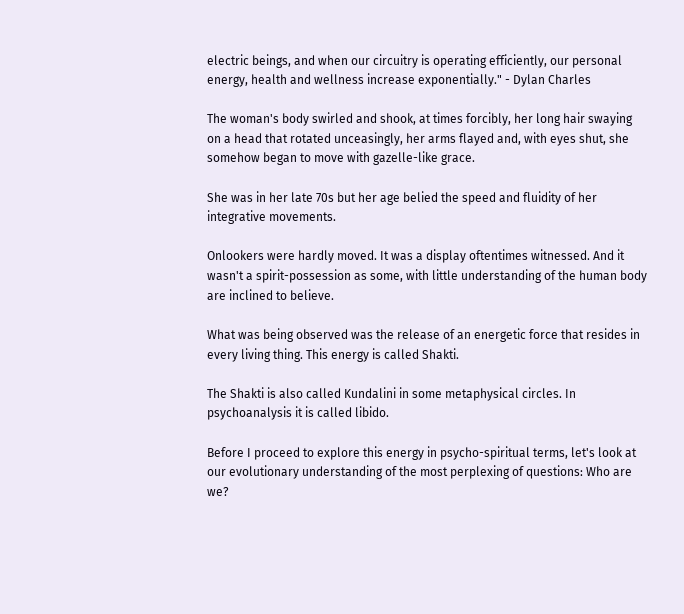electric beings, and when our circuitry is operating efficiently, our personal energy, health and wellness increase exponentially." - Dylan Charles

The woman's body swirled and shook, at times forcibly, her long hair swaying on a head that rotated unceasingly, her arms flayed and, with eyes shut, she somehow began to move with gazelle-like grace.

She was in her late 70s but her age belied the speed and fluidity of her integrative movements.

Onlookers were hardly moved. It was a display oftentimes witnessed. And it wasn't a spirit-possession as some, with little understanding of the human body are inclined to believe.

What was being observed was the release of an energetic force that resides in every living thing. This energy is called Shakti.

The Shakti is also called Kundalini in some metaphysical circles. In psychoanalysis it is called libido.

Before I proceed to explore this energy in psycho-spiritual terms, let's look at our evolutionary understanding of the most perplexing of questions: Who are we?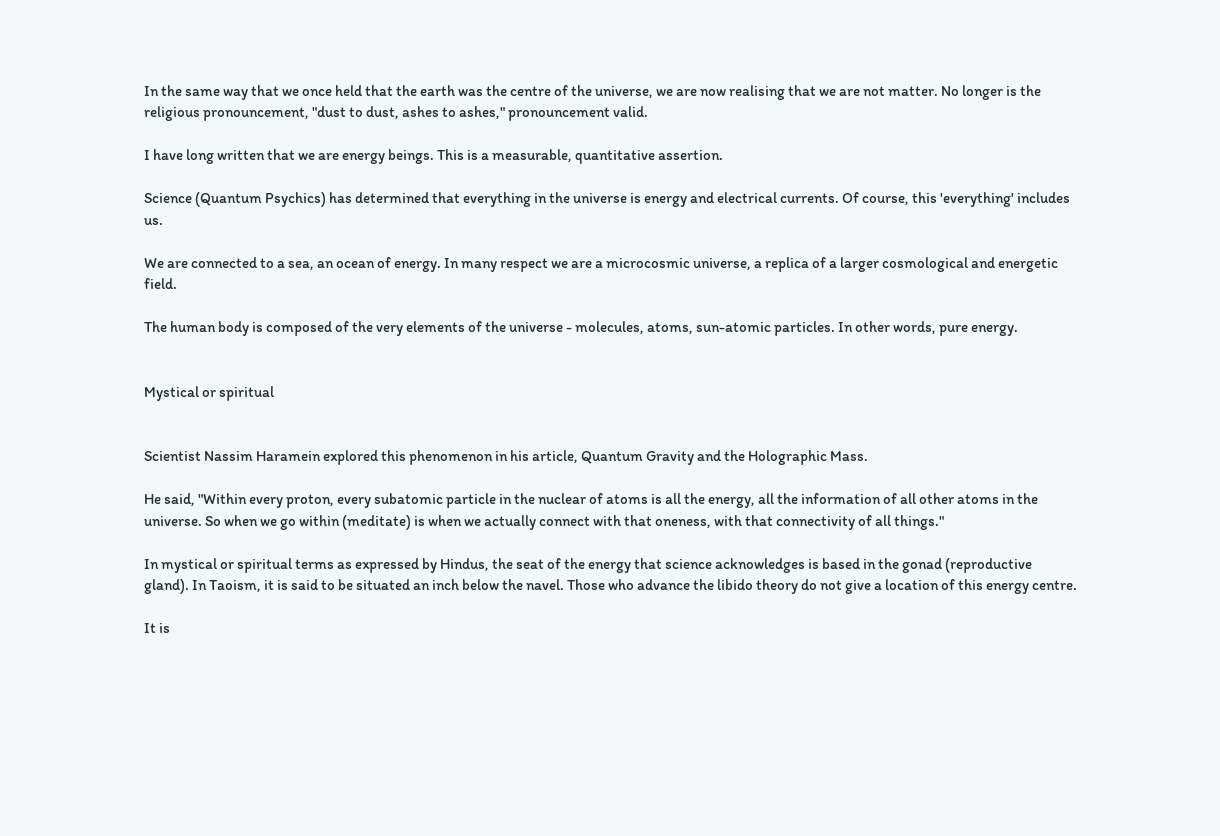In the same way that we once held that the earth was the centre of the universe, we are now realising that we are not matter. No longer is the religious pronouncement, "dust to dust, ashes to ashes," pronouncement valid.

I have long written that we are energy beings. This is a measurable, quantitative assertion.

Science (Quantum Psychics) has determined that everything in the universe is energy and electrical currents. Of course, this 'everything' includes us.

We are connected to a sea, an ocean of energy. In many respect we are a microcosmic universe, a replica of a larger cosmological and energetic field.

The human body is composed of the very elements of the universe - molecules, atoms, sun-atomic particles. In other words, pure energy.


Mystical or spiritual


Scientist Nassim Haramein explored this phenomenon in his article, Quantum Gravity and the Holographic Mass.

He said, "Within every proton, every subatomic particle in the nuclear of atoms is all the energy, all the information of all other atoms in the universe. So when we go within (meditate) is when we actually connect with that oneness, with that connectivity of all things."

In mystical or spiritual terms as expressed by Hindus, the seat of the energy that science acknowledges is based in the gonad (reproductive gland). In Taoism, it is said to be situated an inch below the navel. Those who advance the libido theory do not give a location of this energy centre.

It is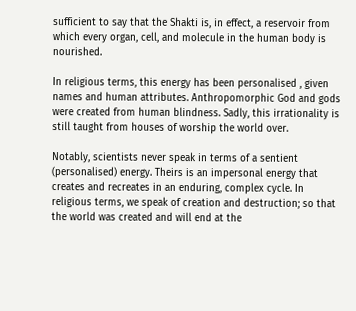sufficient to say that the Shakti is, in effect, a reservoir from which every organ, cell, and molecule in the human body is nourished.

In religious terms, this energy has been personalised , given names and human attributes. Anthropomorphic God and gods were created from human blindness. Sadly, this irrationality is still taught from houses of worship the world over.

Notably, scientists never speak in terms of a sentient (personalised) energy. Theirs is an impersonal energy that creates and recreates in an enduring, complex cycle. In religious terms, we speak of creation and destruction; so that the world was created and will end at the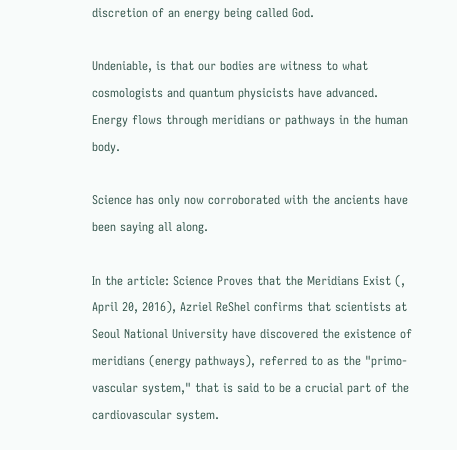discretion of an energy being called God.

Undeniable, is that our bodies are witness to what cosmologists and quantum physicists have advanced. Energy flows through meridians or pathways in the human body.

Science has only now corroborated with the ancients have been saying all along.

In the article: Science Proves that the Meridians Exist (, April 20, 2016), Azriel ReShel confirms that scientists at Seoul National University have discovered the existence of meridians (energy pathways), referred to as the "primo-vascular system," that is said to be a crucial part of the cardiovascular system.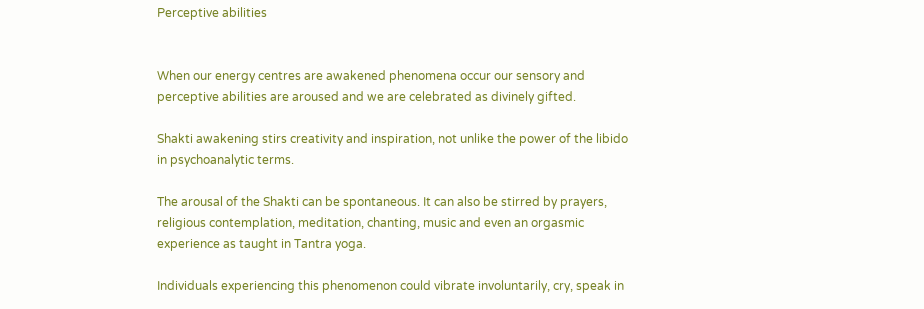Perceptive abilities


When our energy centres are awakened phenomena occur our sensory and perceptive abilities are aroused and we are celebrated as divinely gifted.

Shakti awakening stirs creativity and inspiration, not unlike the power of the libido in psychoanalytic terms.

The arousal of the Shakti can be spontaneous. It can also be stirred by prayers, religious contemplation, meditation, chanting, music and even an orgasmic experience as taught in Tantra yoga.

Individuals experiencing this phenomenon could vibrate involuntarily, cry, speak in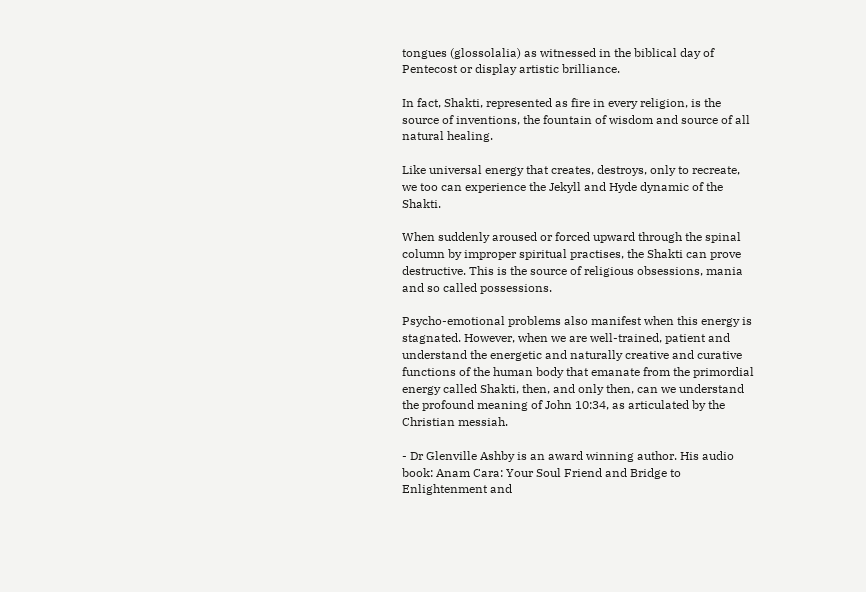tongues (glossolalia) as witnessed in the biblical day of Pentecost or display artistic brilliance.

In fact, Shakti, represented as fire in every religion, is the source of inventions, the fountain of wisdom and source of all natural healing.

Like universal energy that creates, destroys, only to recreate, we too can experience the Jekyll and Hyde dynamic of the Shakti.

When suddenly aroused or forced upward through the spinal column by improper spiritual practises, the Shakti can prove destructive. This is the source of religious obsessions, mania and so called possessions.

Psycho-emotional problems also manifest when this energy is stagnated. However, when we are well-trained, patient and understand the energetic and naturally creative and curative functions of the human body that emanate from the primordial energy called Shakti, then, and only then, can we understand the profound meaning of John 10:34, as articulated by the Christian messiah.

- Dr Glenville Ashby is an award winning author. His audio book: Anam Cara: Your Soul Friend and Bridge to Enlightenment and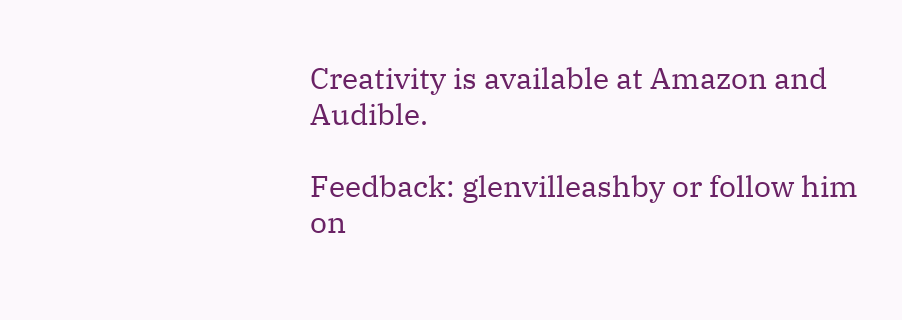Creativity is available at Amazon and Audible.

Feedback: glenvilleashby or follow him on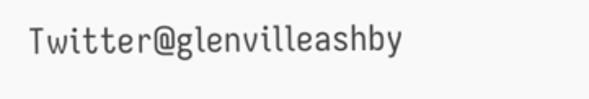Twitter@glenvilleashby